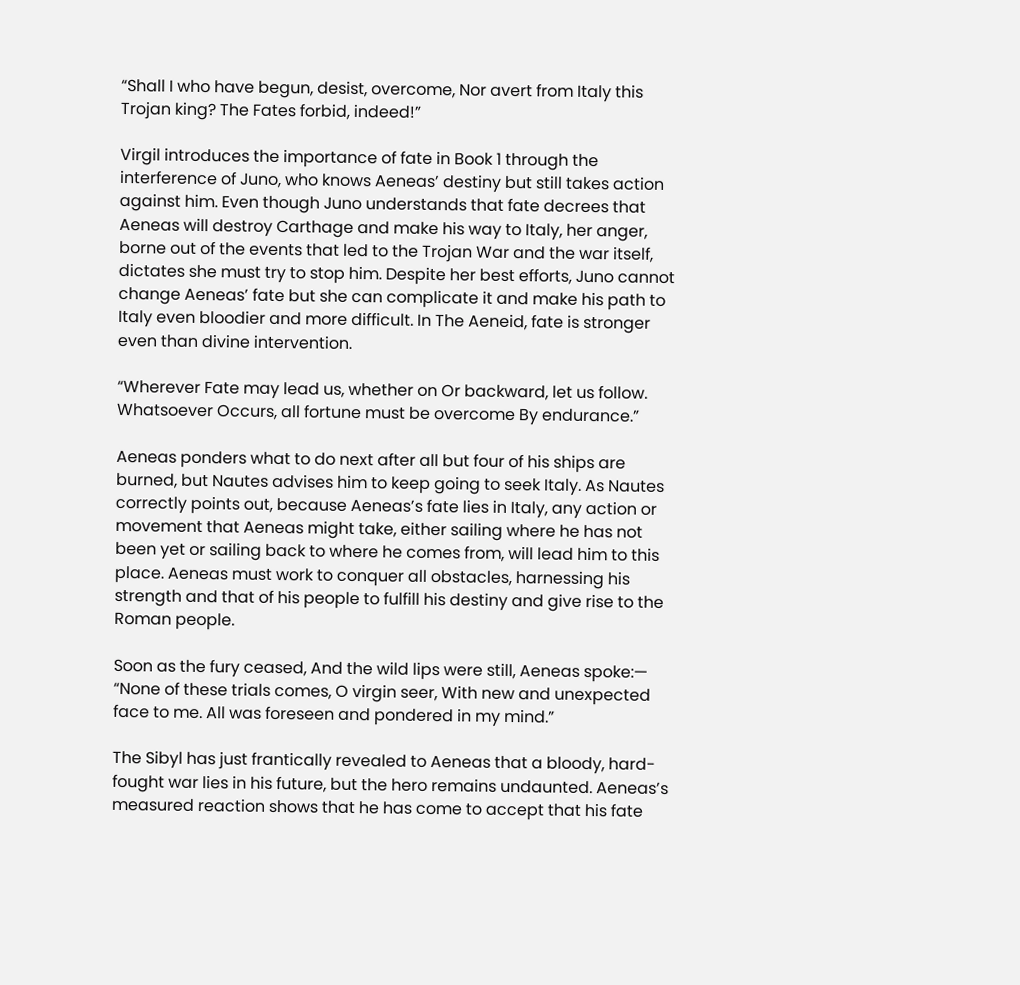“Shall I who have begun, desist, overcome, Nor avert from Italy this Trojan king? The Fates forbid, indeed!”

Virgil introduces the importance of fate in Book 1 through the interference of Juno, who knows Aeneas’ destiny but still takes action against him. Even though Juno understands that fate decrees that Aeneas will destroy Carthage and make his way to Italy, her anger, borne out of the events that led to the Trojan War and the war itself, dictates she must try to stop him. Despite her best efforts, Juno cannot change Aeneas’ fate but she can complicate it and make his path to Italy even bloodier and more difficult. In The Aeneid, fate is stronger even than divine intervention.

“Wherever Fate may lead us, whether on Or backward, let us follow. Whatsoever Occurs, all fortune must be overcome By endurance.”

Aeneas ponders what to do next after all but four of his ships are burned, but Nautes advises him to keep going to seek Italy. As Nautes correctly points out, because Aeneas’s fate lies in Italy, any action or movement that Aeneas might take, either sailing where he has not been yet or sailing back to where he comes from, will lead him to this place. Aeneas must work to conquer all obstacles, harnessing his strength and that of his people to fulfill his destiny and give rise to the Roman people.

Soon as the fury ceased, And the wild lips were still, Aeneas spoke:— “None of these trials comes, O virgin seer, With new and unexpected face to me. All was foreseen and pondered in my mind.”

The Sibyl has just frantically revealed to Aeneas that a bloody, hard-fought war lies in his future, but the hero remains undaunted. Aeneas’s measured reaction shows that he has come to accept that his fate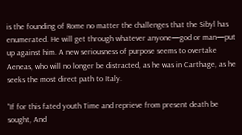is the founding of Rome no matter the challenges that the Sibyl has enumerated. He will get through whatever anyone—god or man—put up against him. A new seriousness of purpose seems to overtake Aeneas, who will no longer be distracted, as he was in Carthage, as he seeks the most direct path to Italy.

“If for this fated youth Time and reprieve from present death be sought, And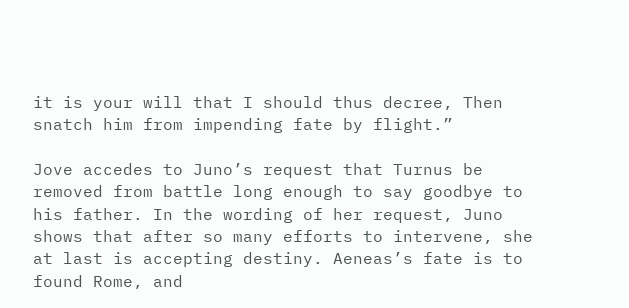it is your will that I should thus decree, Then snatch him from impending fate by flight.”

Jove accedes to Juno’s request that Turnus be removed from battle long enough to say goodbye to his father. In the wording of her request, Juno shows that after so many efforts to intervene, she at last is accepting destiny. Aeneas’s fate is to found Rome, and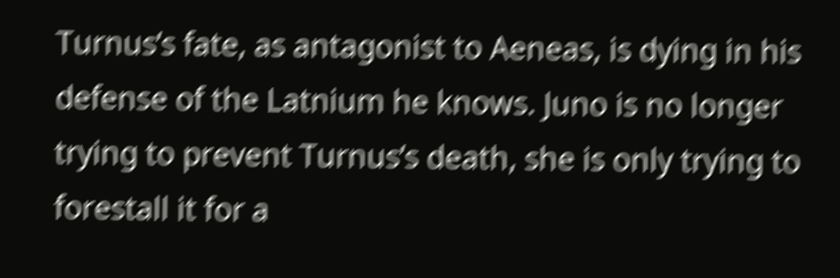Turnus’s fate, as antagonist to Aeneas, is dying in his defense of the Latnium he knows. Juno is no longer trying to prevent Turnus’s death, she is only trying to forestall it for a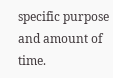specific purpose and amount of time.